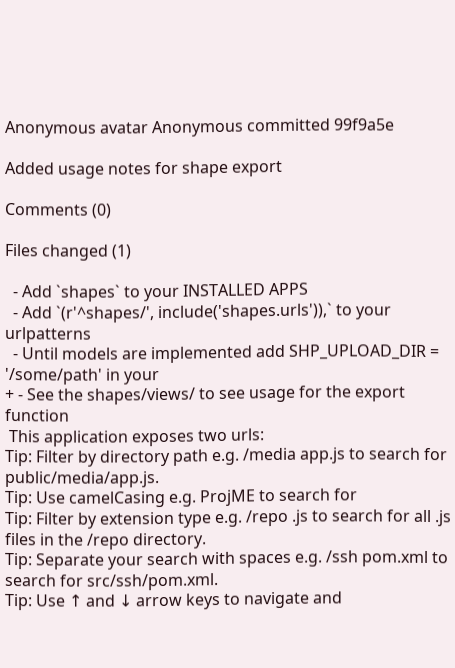Anonymous avatar Anonymous committed 99f9a5e

Added usage notes for shape export

Comments (0)

Files changed (1)

  - Add `shapes` to your INSTALLED APPS
  - Add `(r'^shapes/', include('shapes.urls')),` to your urlpatterns
  - Until models are implemented add SHP_UPLOAD_DIR = '/some/path' in your
+ - See the shapes/views/ to see usage for the export function
 This application exposes two urls:
Tip: Filter by directory path e.g. /media app.js to search for public/media/app.js.
Tip: Use camelCasing e.g. ProjME to search for
Tip: Filter by extension type e.g. /repo .js to search for all .js files in the /repo directory.
Tip: Separate your search with spaces e.g. /ssh pom.xml to search for src/ssh/pom.xml.
Tip: Use ↑ and ↓ arrow keys to navigate and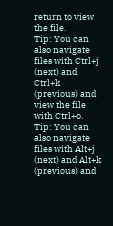return to view the file.
Tip: You can also navigate files with Ctrl+j (next) and Ctrl+k (previous) and view the file with Ctrl+o.
Tip: You can also navigate files with Alt+j (next) and Alt+k (previous) and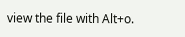view the file with Alt+o.